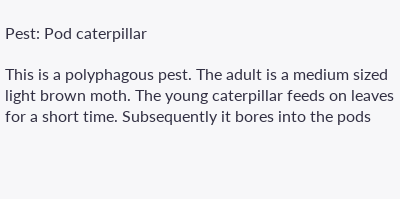Pest: Pod caterpillar

This is a polyphagous pest. The adult is a medium sized light brown moth. The young caterpillar feeds on leaves for a short time. Subsequently it bores into the pods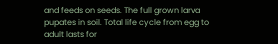and feeds on seeds. The full grown larva pupates in soil. Total life cycle from egg to adult lasts for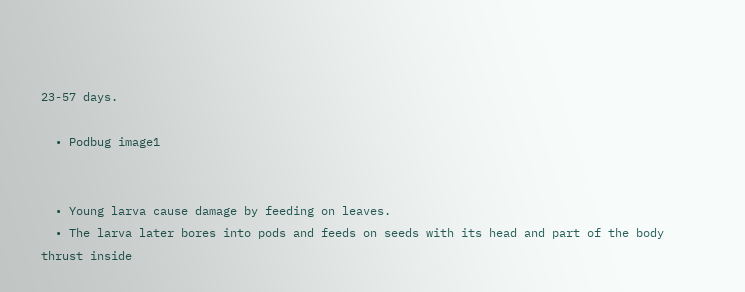23-57 days.

  • Podbug image1


  • Young larva cause damage by feeding on leaves.
  • The larva later bores into pods and feeds on seeds with its head and part of the body thrust inside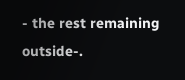- the rest remaining outside-.